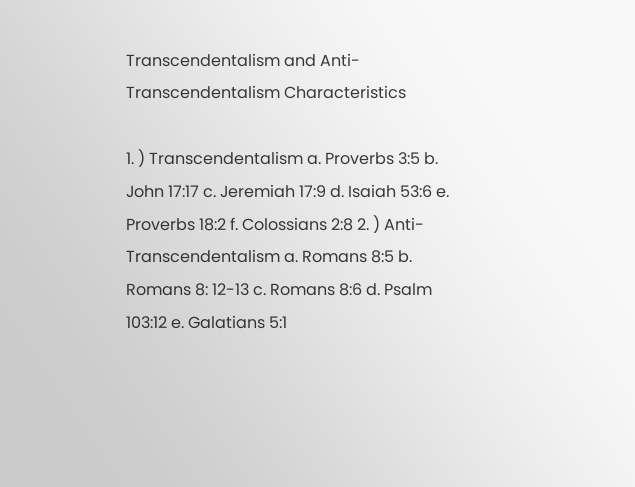Transcendentalism and Anti-Transcendentalism Characteristics

1. ) Transcendentalism a. Proverbs 3:5 b. John 17:17 c. Jeremiah 17:9 d. Isaiah 53:6 e. Proverbs 18:2 f. Colossians 2:8 2. ) Anti-Transcendentalism a. Romans 8:5 b. Romans 8: 12-13 c. Romans 8:6 d. Psalm 103:12 e. Galatians 5:1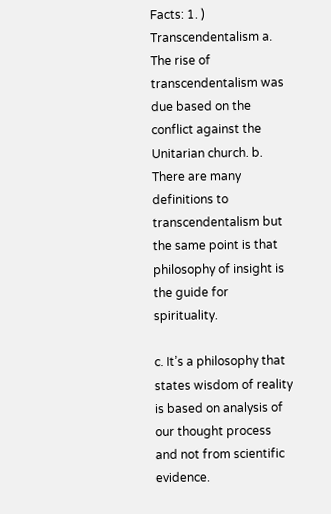Facts: 1. ) Transcendentalism a. The rise of transcendentalism was due based on the conflict against the Unitarian church. b. There are many definitions to transcendentalism but the same point is that philosophy of insight is the guide for spirituality.

c. It’s a philosophy that states wisdom of reality is based on analysis of our thought process and not from scientific evidence.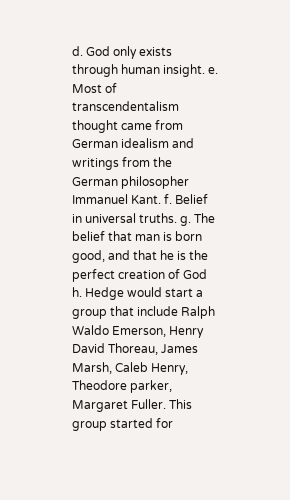d. God only exists through human insight. e. Most of transcendentalism thought came from German idealism and writings from the German philosopher Immanuel Kant. f. Belief in universal truths. g. The belief that man is born good, and that he is the perfect creation of God h. Hedge would start a group that include Ralph Waldo Emerson, Henry David Thoreau, James Marsh, Caleb Henry, Theodore parker, Margaret Fuller. This group started for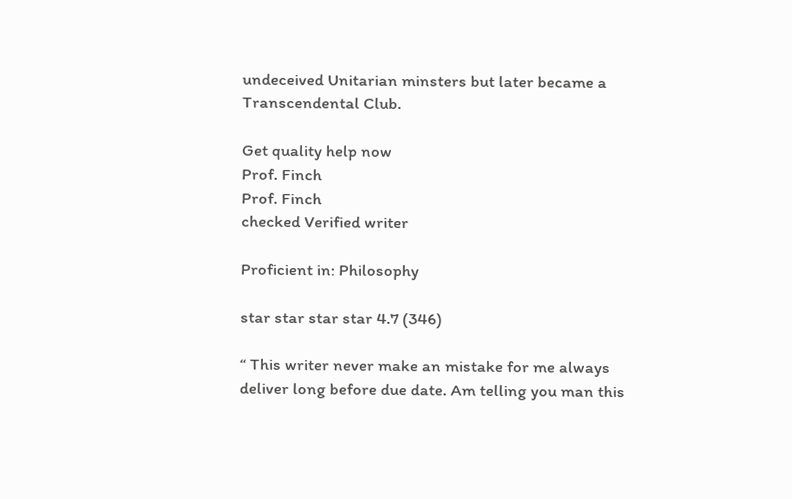undeceived Unitarian minsters but later became a Transcendental Club.

Get quality help now
Prof. Finch
Prof. Finch
checked Verified writer

Proficient in: Philosophy

star star star star 4.7 (346)

“ This writer never make an mistake for me always deliver long before due date. Am telling you man this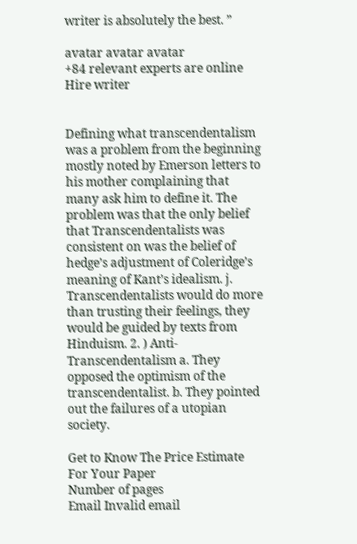writer is absolutely the best. ”

avatar avatar avatar
+84 relevant experts are online
Hire writer


Defining what transcendentalism was a problem from the beginning mostly noted by Emerson letters to his mother complaining that many ask him to define it. The problem was that the only belief that Transcendentalists was consistent on was the belief of hedge’s adjustment of Coleridge’s meaning of Kant’s idealism. j. Transcendentalists would do more than trusting their feelings, they would be guided by texts from Hinduism. 2. ) Anti-Transcendentalism a. They opposed the optimism of the transcendentalist. b. They pointed out the failures of a utopian society.

Get to Know The Price Estimate For Your Paper
Number of pages
Email Invalid email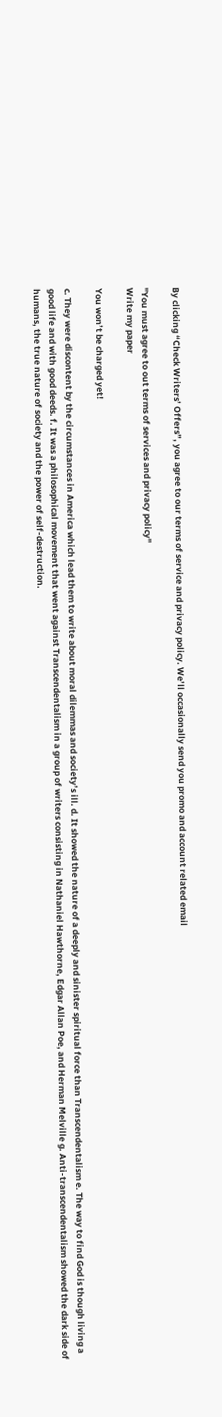By clicking “Check Writers’ Offers”, you agree to our terms of service and privacy policy. We’ll occasionally send you promo and account related email

"You must agree to out terms of services and privacy policy"
Write my paper

You won’t be charged yet!

c. They were discontent by the circumstances in America which lead them to write about moral dilemmas and society’s ill. d. It showed the nature of a deeply and sinister spiritual force than Transcendentalism e. The way to find God is though living a good life and with good deeds. f. It was a philosophical movement that went against Transcendentalism in a group of writers consisting in Nathaniel Hawthorne, Edgar Allan Poe, and Herman Melville g. Anti-transcendentalism showed the dark side of humans, the true nature of society and the power of self-destruction.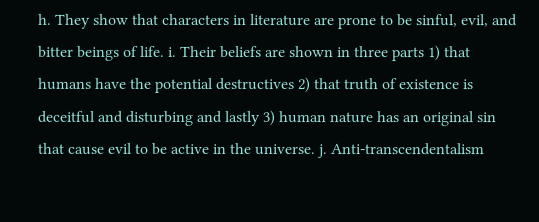h. They show that characters in literature are prone to be sinful, evil, and bitter beings of life. i. Their beliefs are shown in three parts 1) that humans have the potential destructives 2) that truth of existence is deceitful and disturbing and lastly 3) human nature has an original sin that cause evil to be active in the universe. j. Anti-transcendentalism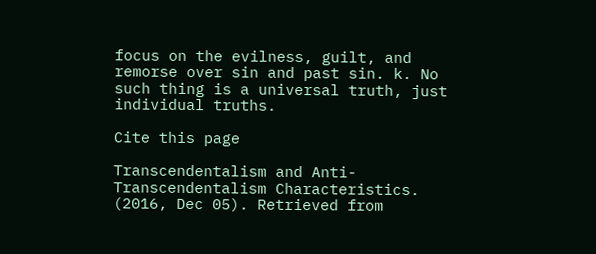focus on the evilness, guilt, and remorse over sin and past sin. k. No such thing is a universal truth, just individual truths.

Cite this page

Transcendentalism and Anti-Transcendentalism Characteristics. (2016, Dec 05). Retrieved from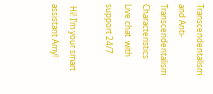Transcendentalism and Anti-Transcendentalism Characteristics
Live chat  with support 24/7

 Hi! I’m your smart assistant Amy!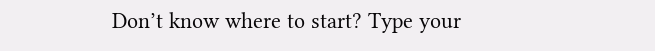Don’t know where to start? Type your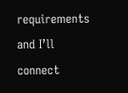requirements and I’ll connect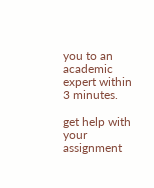you to an academic expert within 3 minutes.

get help with your assignment